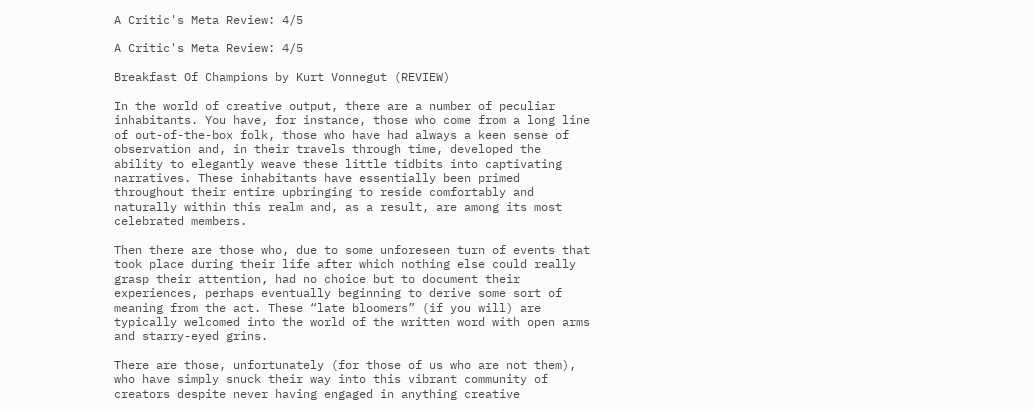A Critic's Meta Review: 4/5

A Critic's Meta Review: 4/5

Breakfast Of Champions by Kurt Vonnegut (REVIEW)

In the world of creative output, there are a number of peculiar inhabitants. You have, for instance, those who come from a long line of out-of-the-box folk, those who have had always a keen sense of observation and, in their travels through time, developed the ability to elegantly weave these little tidbits into captivating narratives. These inhabitants have essentially been primed throughout their entire upbringing to reside comfortably and naturally within this realm and, as a result, are among its most celebrated members.

Then there are those who, due to some unforeseen turn of events that took place during their life after which nothing else could really grasp their attention, had no choice but to document their experiences, perhaps eventually beginning to derive some sort of meaning from the act. These “late bloomers” (if you will) are typically welcomed into the world of the written word with open arms and starry-eyed grins.

There are those, unfortunately (for those of us who are not them), who have simply snuck their way into this vibrant community of creators despite never having engaged in anything creative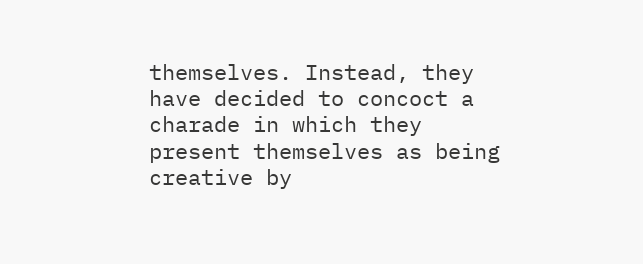themselves. Instead, they have decided to concoct a charade in which they present themselves as being creative by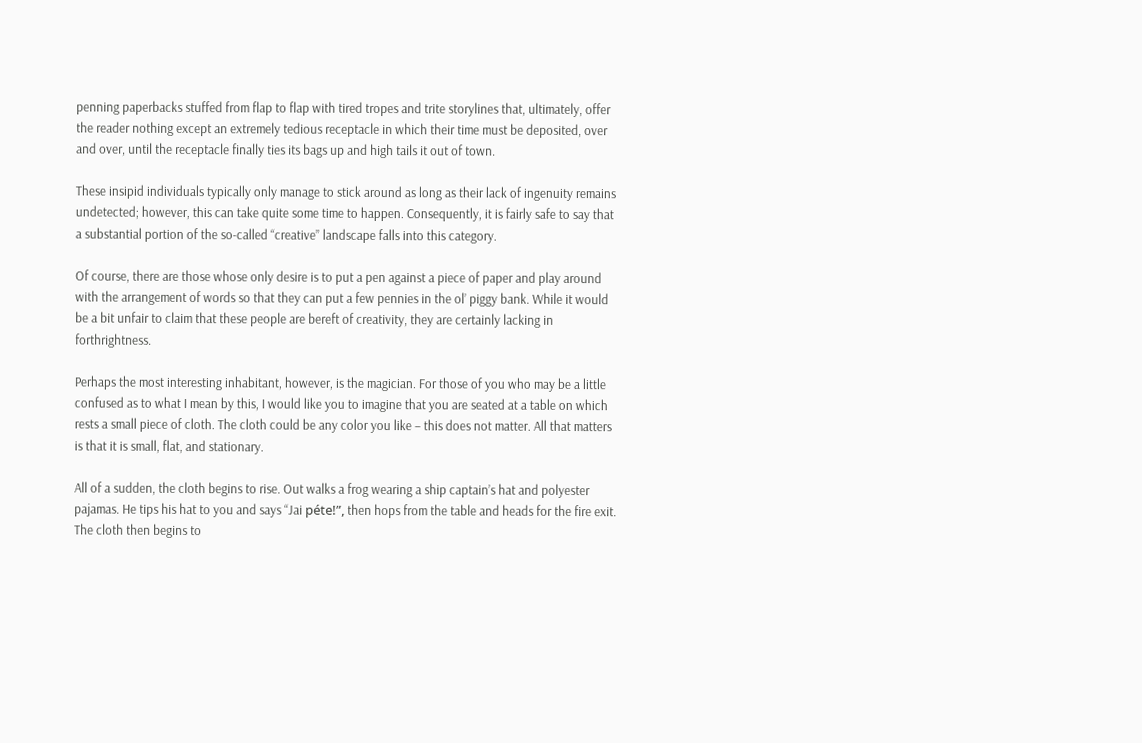penning paperbacks stuffed from flap to flap with tired tropes and trite storylines that, ultimately, offer the reader nothing except an extremely tedious receptacle in which their time must be deposited, over and over, until the receptacle finally ties its bags up and high tails it out of town.

These insipid individuals typically only manage to stick around as long as their lack of ingenuity remains undetected; however, this can take quite some time to happen. Consequently, it is fairly safe to say that a substantial portion of the so-called “creative” landscape falls into this category.

Of course, there are those whose only desire is to put a pen against a piece of paper and play around with the arrangement of words so that they can put a few pennies in the ol’ piggy bank. While it would be a bit unfair to claim that these people are bereft of creativity, they are certainly lacking in forthrightness.

Perhaps the most interesting inhabitant, however, is the magician. For those of you who may be a little confused as to what I mean by this, I would like you to imagine that you are seated at a table on which rests a small piece of cloth. The cloth could be any color you like – this does not matter. All that matters is that it is small, flat, and stationary.

All of a sudden, the cloth begins to rise. Out walks a frog wearing a ship captain’s hat and polyester pajamas. He tips his hat to you and says “Jai péte!”, then hops from the table and heads for the fire exit. The cloth then begins to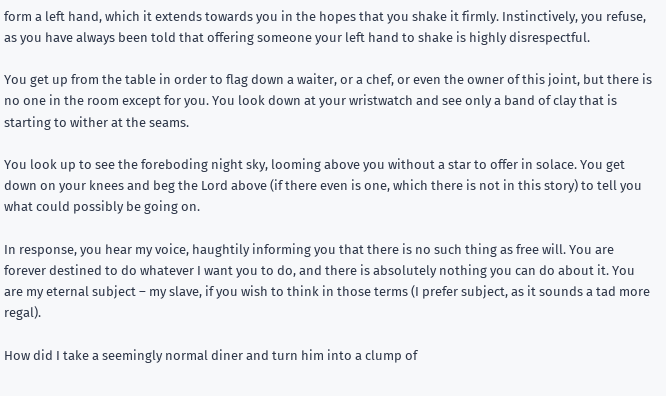form a left hand, which it extends towards you in the hopes that you shake it firmly. Instinctively, you refuse, as you have always been told that offering someone your left hand to shake is highly disrespectful.

You get up from the table in order to flag down a waiter, or a chef, or even the owner of this joint, but there is no one in the room except for you. You look down at your wristwatch and see only a band of clay that is starting to wither at the seams.

You look up to see the foreboding night sky, looming above you without a star to offer in solace. You get down on your knees and beg the Lord above (if there even is one, which there is not in this story) to tell you what could possibly be going on.

In response, you hear my voice, haughtily informing you that there is no such thing as free will. You are forever destined to do whatever I want you to do, and there is absolutely nothing you can do about it. You are my eternal subject – my slave, if you wish to think in those terms (I prefer subject, as it sounds a tad more regal).

How did I take a seemingly normal diner and turn him into a clump of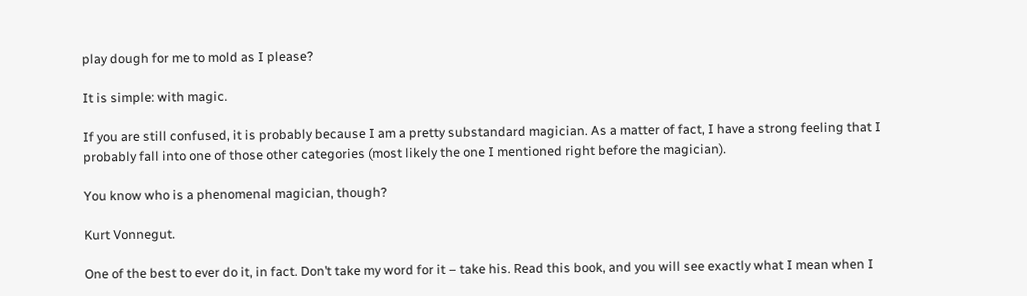play dough for me to mold as I please?

It is simple: with magic.

If you are still confused, it is probably because I am a pretty substandard magician. As a matter of fact, I have a strong feeling that I probably fall into one of those other categories (most likely the one I mentioned right before the magician).

You know who is a phenomenal magician, though?

Kurt Vonnegut.

One of the best to ever do it, in fact. Don’t take my word for it – take his. Read this book, and you will see exactly what I mean when I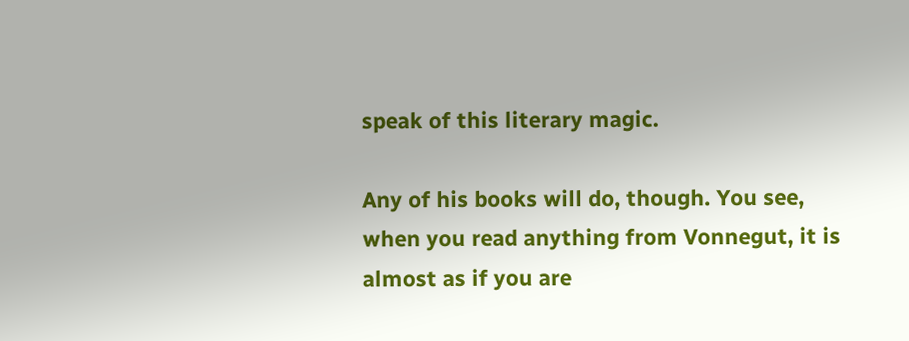speak of this literary magic.

Any of his books will do, though. You see, when you read anything from Vonnegut, it is almost as if you are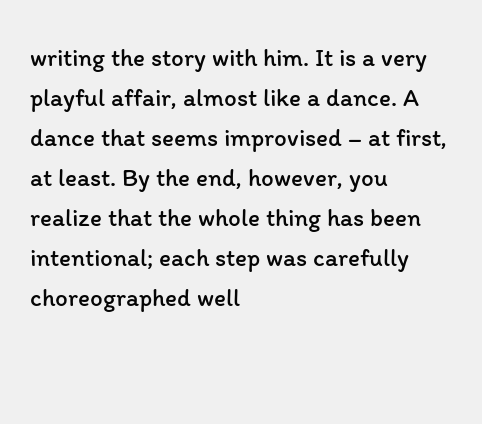writing the story with him. It is a very playful affair, almost like a dance. A dance that seems improvised – at first, at least. By the end, however, you realize that the whole thing has been intentional; each step was carefully choreographed well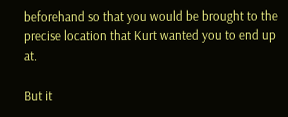beforehand so that you would be brought to the precise location that Kurt wanted you to end up at.

But it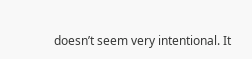doesn’t seem very intentional. It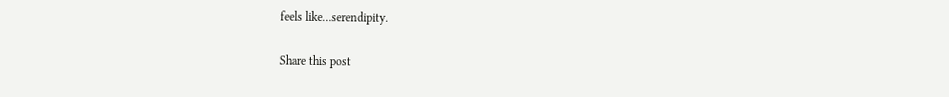feels like…serendipity.

Share this post